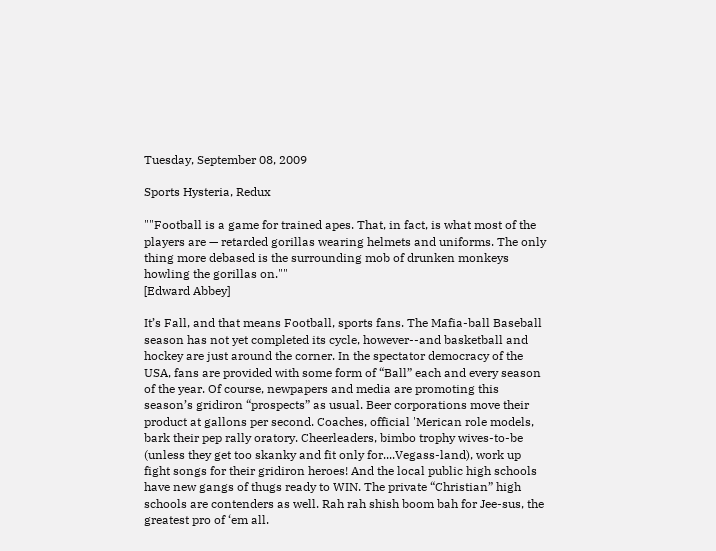Tuesday, September 08, 2009

Sports Hysteria, Redux

""Football is a game for trained apes. That, in fact, is what most of the players are — retarded gorillas wearing helmets and uniforms. The only thing more debased is the surrounding mob of drunken monkeys howling the gorillas on.""
[Edward Abbey]

It’s Fall, and that means Football, sports fans. The Mafia-ball Baseball season has not yet completed its cycle, however--and basketball and hockey are just around the corner. In the spectator democracy of the USA, fans are provided with some form of “Ball” each and every season of the year. Of course, newpapers and media are promoting this season’s gridiron “prospects” as usual. Beer corporations move their product at gallons per second. Coaches, official 'Merican role models, bark their pep rally oratory. Cheerleaders, bimbo trophy wives-to-be (unless they get too skanky and fit only for....Vegass-land), work up fight songs for their gridiron heroes! And the local public high schools have new gangs of thugs ready to WIN. The private “Christian” high schools are contenders as well. Rah rah shish boom bah for Jee-sus, the greatest pro of ‘em all.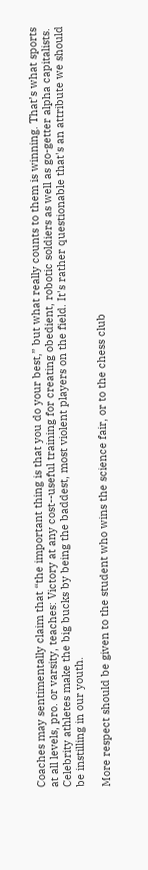Coaches may sentimentally claim that “the important thing is that you do your best,” but what really counts to them is winning. That’s what sports at all levels, pro. or varsity, teaches: Victory at any cost--useful training for creating obedient, robotic soldiers as well as go-getter alpha capitalists. Celebrity athletes make the big bucks by being the baddest, most violent players on the field. It's rather questionable that's an attribute we should be instilling in our youth.

More respect should be given to the student who wins the science fair, or to the chess club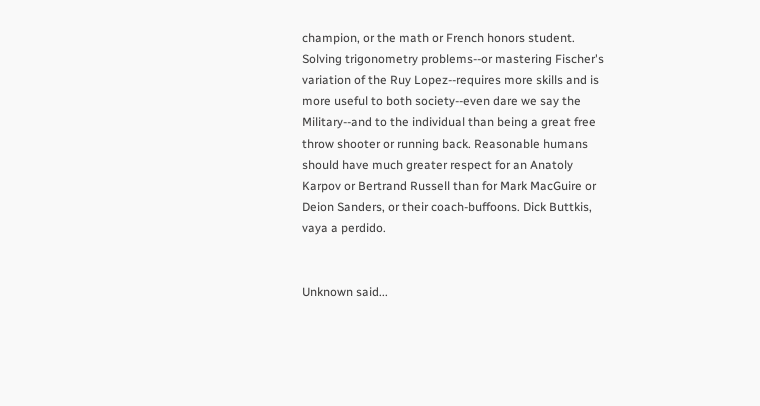champion, or the math or French honors student. Solving trigonometry problems--or mastering Fischer's variation of the Ruy Lopez--requires more skills and is more useful to both society--even dare we say the Military--and to the individual than being a great free throw shooter or running back. Reasonable humans should have much greater respect for an Anatoly Karpov or Bertrand Russell than for Mark MacGuire or Deion Sanders, or their coach-buffoons. Dick Buttkis, vaya a perdido.


Unknown said...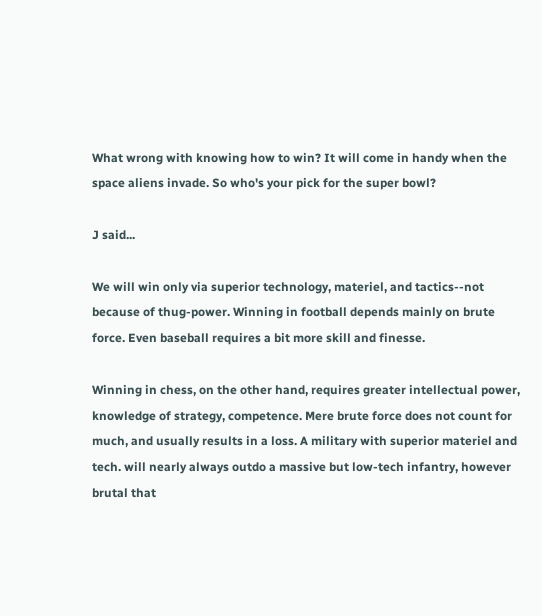What wrong with knowing how to win? It will come in handy when the space aliens invade. So who's your pick for the super bowl?

J said...

We will win only via superior technology, materiel, and tactics--not because of thug-power. Winning in football depends mainly on brute force. Even baseball requires a bit more skill and finesse.

Winning in chess, on the other hand, requires greater intellectual power, knowledge of strategy, competence. Mere brute force does not count for much, and usually results in a loss. A military with superior materiel and tech. will nearly always outdo a massive but low-tech infantry, however brutal that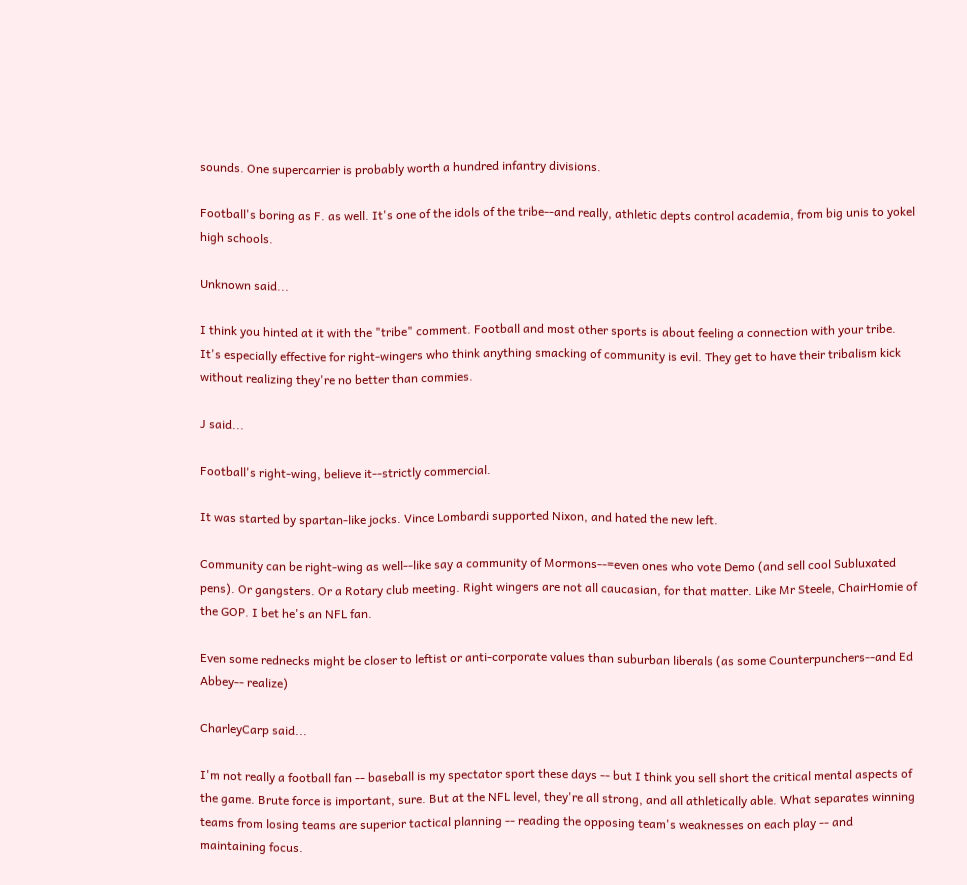sounds. One supercarrier is probably worth a hundred infantry divisions.

Football's boring as F. as well. It's one of the idols of the tribe--and really, athletic depts control academia, from big unis to yokel high schools.

Unknown said...

I think you hinted at it with the "tribe" comment. Football and most other sports is about feeling a connection with your tribe. It's especially effective for right-wingers who think anything smacking of community is evil. They get to have their tribalism kick without realizing they're no better than commies.

J said...

Football's right-wing, believe it--strictly commercial.

It was started by spartan-like jocks. Vince Lombardi supported Nixon, and hated the new left.

Community can be right-wing as well--like say a community of Mormons--=even ones who vote Demo (and sell cool Subluxated pens). Or gangsters. Or a Rotary club meeting. Right wingers are not all caucasian, for that matter. Like Mr Steele, ChairHomie of the GOP. I bet he's an NFL fan.

Even some rednecks might be closer to leftist or anti-corporate values than suburban liberals (as some Counterpunchers--and Ed Abbey-- realize)

CharleyCarp said...

I'm not really a football fan -- baseball is my spectator sport these days -- but I think you sell short the critical mental aspects of the game. Brute force is important, sure. But at the NFL level, they're all strong, and all athletically able. What separates winning teams from losing teams are superior tactical planning -- reading the opposing team's weaknesses on each play -- and maintaining focus.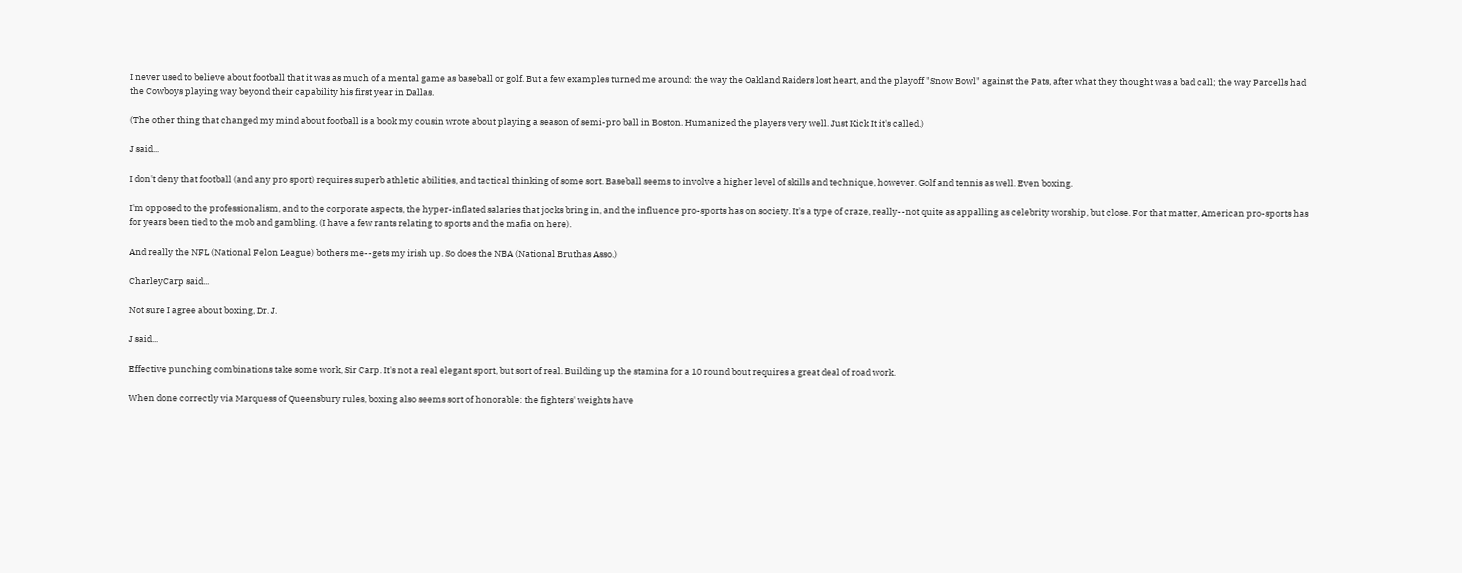I never used to believe about football that it was as much of a mental game as baseball or golf. But a few examples turned me around: the way the Oakland Raiders lost heart, and the playoff "Snow Bowl" against the Pats, after what they thought was a bad call; the way Parcells had the Cowboys playing way beyond their capability his first year in Dallas.

(The other thing that changed my mind about football is a book my cousin wrote about playing a season of semi-pro ball in Boston. Humanized the players very well. Just Kick It it's called.)

J said...

I don't deny that football (and any pro sport) requires superb athletic abilities, and tactical thinking of some sort. Baseball seems to involve a higher level of skills and technique, however. Golf and tennis as well. Even boxing.

I'm opposed to the professionalism, and to the corporate aspects, the hyper-inflated salaries that jocks bring in, and the influence pro-sports has on society. It's a type of craze, really--not quite as appalling as celebrity worship, but close. For that matter, American pro-sports has for years been tied to the mob and gambling. (I have a few rants relating to sports and the mafia on here).

And really the NFL (National Felon League) bothers me--gets my irish up. So does the NBA (National Bruthas Asso.)

CharleyCarp said...

Not sure I agree about boxing, Dr. J.

J said...

Effective punching combinations take some work, Sir Carp. It's not a real elegant sport, but sort of real. Building up the stamina for a 10 round bout requires a great deal of road work.

When done correctly via Marquess of Queensbury rules, boxing also seems sort of honorable: the fighters' weights have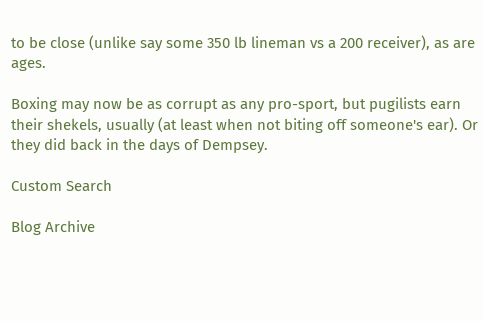to be close (unlike say some 350 lb lineman vs a 200 receiver), as are ages.

Boxing may now be as corrupt as any pro-sport, but pugilists earn their shekels, usually (at least when not biting off someone's ear). Or they did back in the days of Dempsey.

Custom Search

Blog Archive